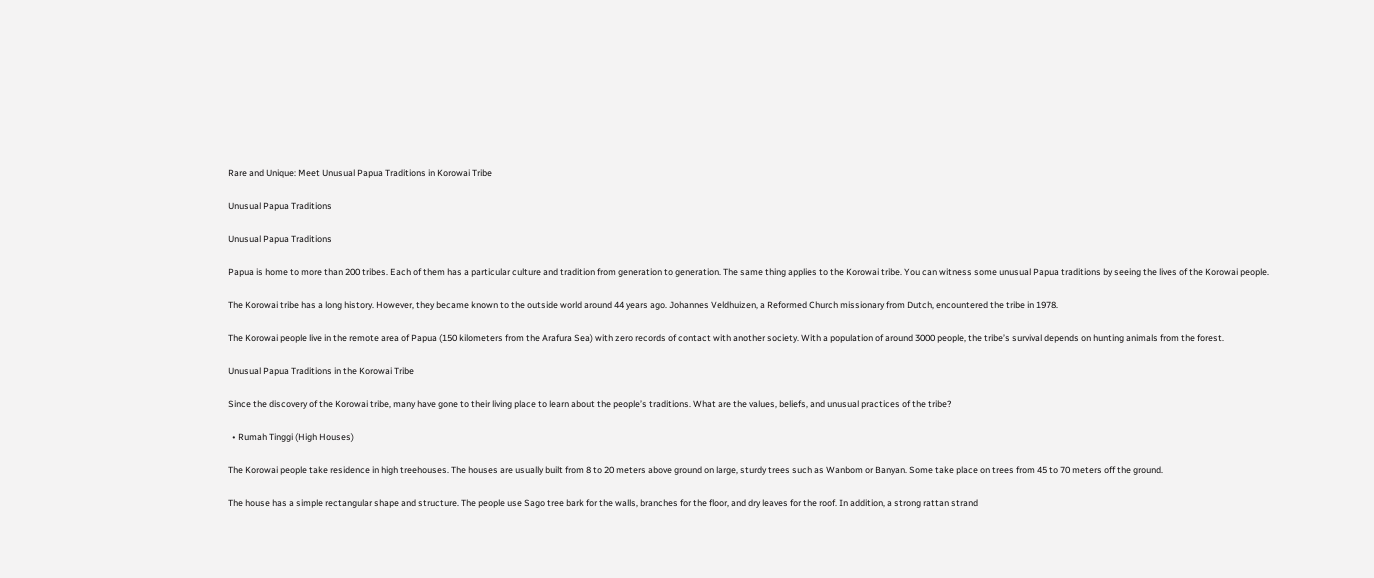Rare and Unique: Meet Unusual Papua Traditions in Korowai Tribe

Unusual Papua Traditions

Unusual Papua Traditions

Papua is home to more than 200 tribes. Each of them has a particular culture and tradition from generation to generation. The same thing applies to the Korowai tribe. You can witness some unusual Papua traditions by seeing the lives of the Korowai people.

The Korowai tribe has a long history. However, they became known to the outside world around 44 years ago. Johannes Veldhuizen, a Reformed Church missionary from Dutch, encountered the tribe in 1978.

The Korowai people live in the remote area of Papua (150 kilometers from the Arafura Sea) with zero records of contact with another society. With a population of around 3000 people, the tribe’s survival depends on hunting animals from the forest.

Unusual Papua Traditions in the Korowai Tribe

Since the discovery of the Korowai tribe, many have gone to their living place to learn about the people’s traditions. What are the values, beliefs, and unusual practices of the tribe?

  • Rumah Tinggi (High Houses)

The Korowai people take residence in high treehouses. The houses are usually built from 8 to 20 meters above ground on large, sturdy trees such as Wanbom or Banyan. Some take place on trees from 45 to 70 meters off the ground.

The house has a simple rectangular shape and structure. The people use Sago tree bark for the walls, branches for the floor, and dry leaves for the roof. In addition, a strong rattan strand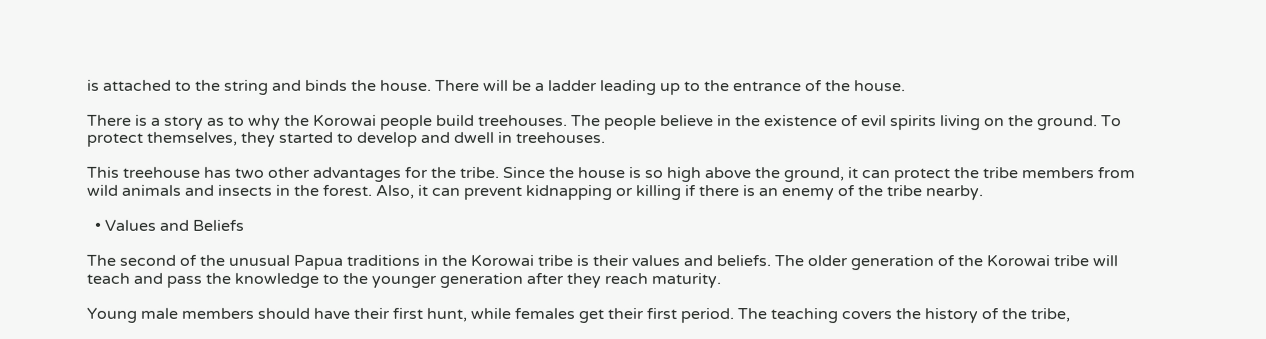is attached to the string and binds the house. There will be a ladder leading up to the entrance of the house.

There is a story as to why the Korowai people build treehouses. The people believe in the existence of evil spirits living on the ground. To protect themselves, they started to develop and dwell in treehouses.

This treehouse has two other advantages for the tribe. Since the house is so high above the ground, it can protect the tribe members from wild animals and insects in the forest. Also, it can prevent kidnapping or killing if there is an enemy of the tribe nearby.

  • Values and Beliefs

The second of the unusual Papua traditions in the Korowai tribe is their values and beliefs. The older generation of the Korowai tribe will teach and pass the knowledge to the younger generation after they reach maturity.

Young male members should have their first hunt, while females get their first period. The teaching covers the history of the tribe,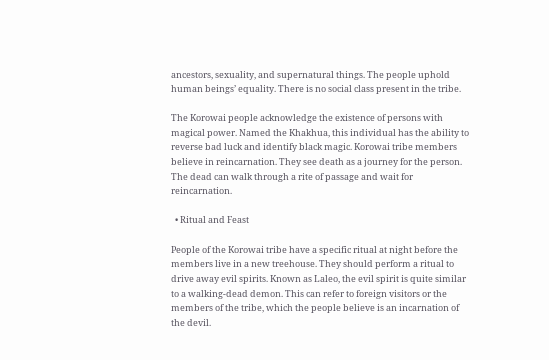ancestors, sexuality, and supernatural things. The people uphold human beings’ equality. There is no social class present in the tribe.

The Korowai people acknowledge the existence of persons with magical power. Named the Khakhua, this individual has the ability to reverse bad luck and identify black magic. Korowai tribe members believe in reincarnation. They see death as a journey for the person. The dead can walk through a rite of passage and wait for reincarnation.

  • Ritual and Feast

People of the Korowai tribe have a specific ritual at night before the members live in a new treehouse. They should perform a ritual to drive away evil spirits. Known as Laleo, the evil spirit is quite similar to a walking-dead demon. This can refer to foreign visitors or the members of the tribe, which the people believe is an incarnation of the devil.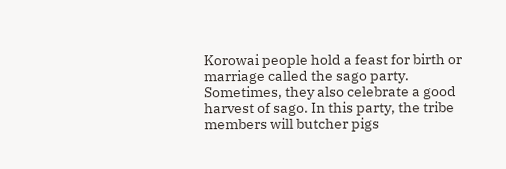Korowai people hold a feast for birth or marriage called the sago party. Sometimes, they also celebrate a good harvest of sago. In this party, the tribe members will butcher pigs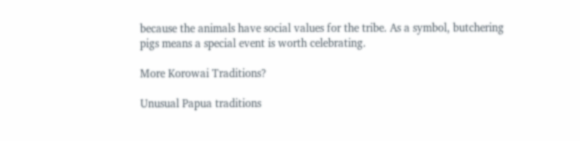because the animals have social values for the tribe. As a symbol, butchering pigs means a special event is worth celebrating.

More Korowai Traditions?

Unusual Papua traditions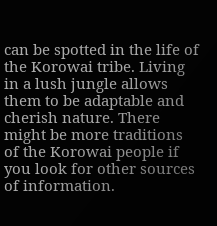can be spotted in the life of the Korowai tribe. Living in a lush jungle allows them to be adaptable and cherish nature. There might be more traditions of the Korowai people if you look for other sources of information.